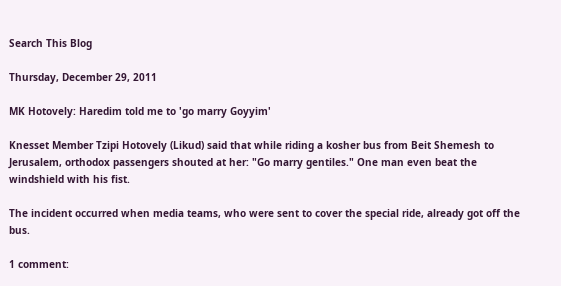Search This Blog

Thursday, December 29, 2011

MK Hotovely: Haredim told me to 'go marry Goyyim'

Knesset Member Tzipi Hotovely (Likud) said that while riding a kosher bus from Beit Shemesh to Jerusalem, orthodox passengers shouted at her: "Go marry gentiles." One man even beat the windshield with his fist.

The incident occurred when media teams, who were sent to cover the special ride, already got off the bus.

1 comment: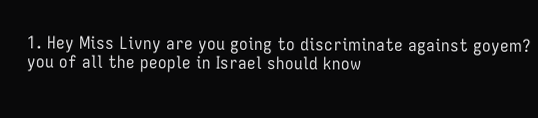1. Hey Miss Livny are you going to discriminate against goyem? you of all the people in Israel should know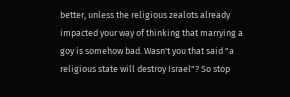better, unless the religious zealots already impacted your way of thinking that marrying a goy is somehow bad. Wasn't you that said "a religious state will destroy Israel"? So stop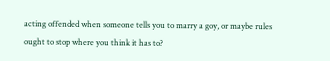acting offended when someone tells you to marry a goy, or maybe rules ought to stop where you think it has to?